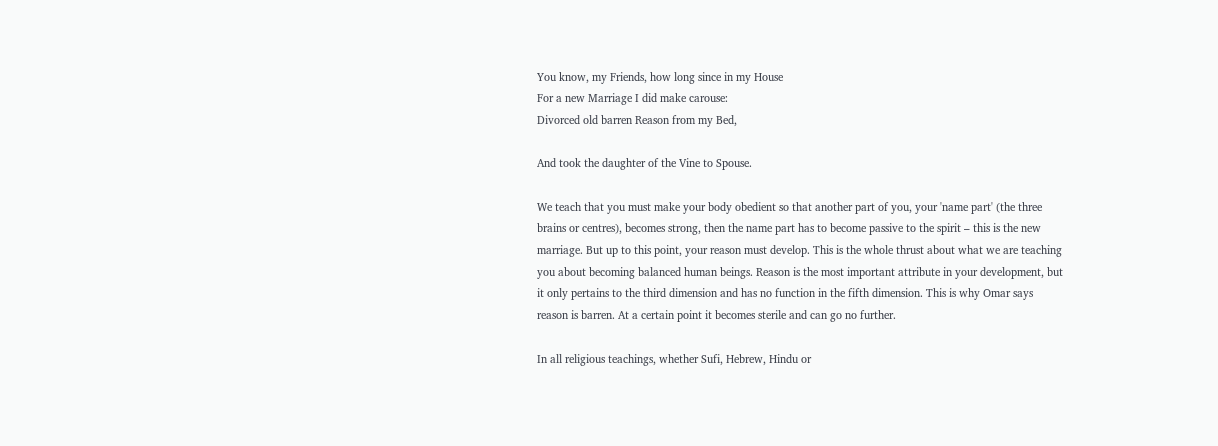You know, my Friends, how long since in my House
For a new Marriage I did make carouse:
Divorced old barren Reason from my Bed,

And took the daughter of the Vine to Spouse.

We teach that you must make your body obedient so that another part of you, your 'name part' (the three brains or centres), becomes strong, then the name part has to become passive to the spirit – this is the new marriage. But up to this point, your reason must develop. This is the whole thrust about what we are teaching you about becoming balanced human beings. Reason is the most important attribute in your development, but it only pertains to the third dimension and has no function in the fifth dimension. This is why Omar says reason is barren. At a certain point it becomes sterile and can go no further.

In all religious teachings, whether Sufi, Hebrew, Hindu or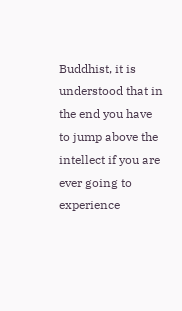Buddhist, it is understood that in the end you have to jump above the intellect if you are ever going to experience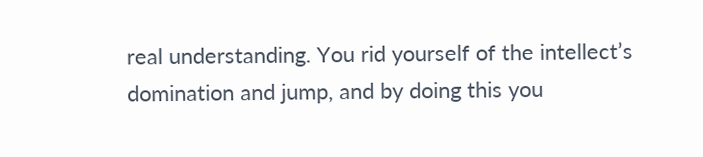real understanding. You rid yourself of the intellect’s domination and jump, and by doing this you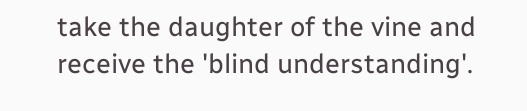take the daughter of the vine and receive the 'blind understanding'.